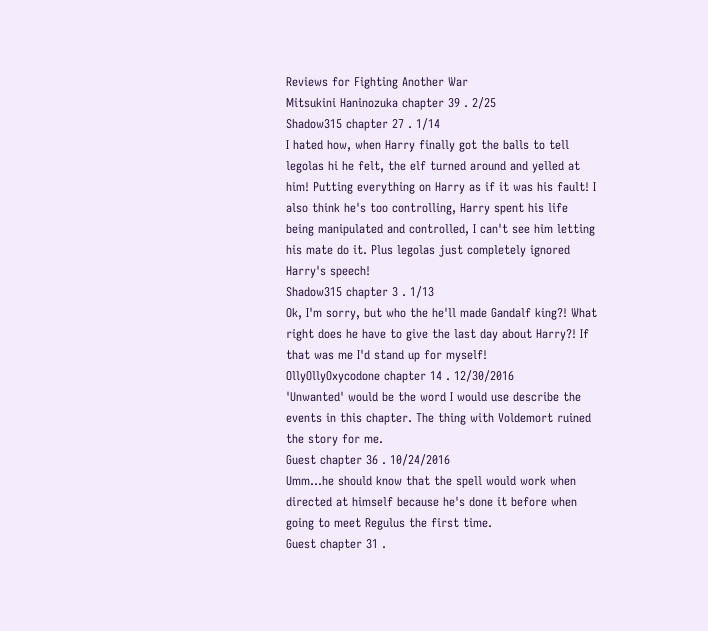Reviews for Fighting Another War
Mitsukini Haninozuka chapter 39 . 2/25
Shadow315 chapter 27 . 1/14
I hated how, when Harry finally got the balls to tell legolas hi he felt, the elf turned around and yelled at him! Putting everything on Harry as if it was his fault! I also think he's too controlling, Harry spent his life being manipulated and controlled, I can't see him letting his mate do it. Plus legolas just completely ignored Harry's speech!
Shadow315 chapter 3 . 1/13
Ok, I'm sorry, but who the he'll made Gandalf king?! What right does he have to give the last day about Harry?! If that was me I'd stand up for myself!
OllyOllyOxycodone chapter 14 . 12/30/2016
'Unwanted' would be the word I would use describe the events in this chapter. The thing with Voldemort ruined the story for me.
Guest chapter 36 . 10/24/2016
Umm...he should know that the spell would work when directed at himself because he's done it before when going to meet Regulus the first time.
Guest chapter 31 .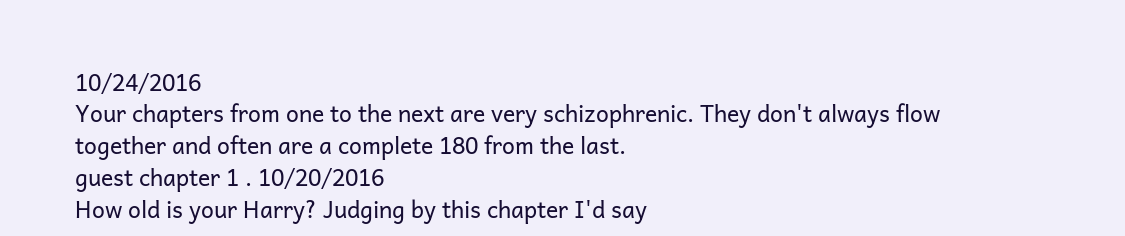10/24/2016
Your chapters from one to the next are very schizophrenic. They don't always flow together and often are a complete 180 from the last.
guest chapter 1 . 10/20/2016
How old is your Harry? Judging by this chapter I'd say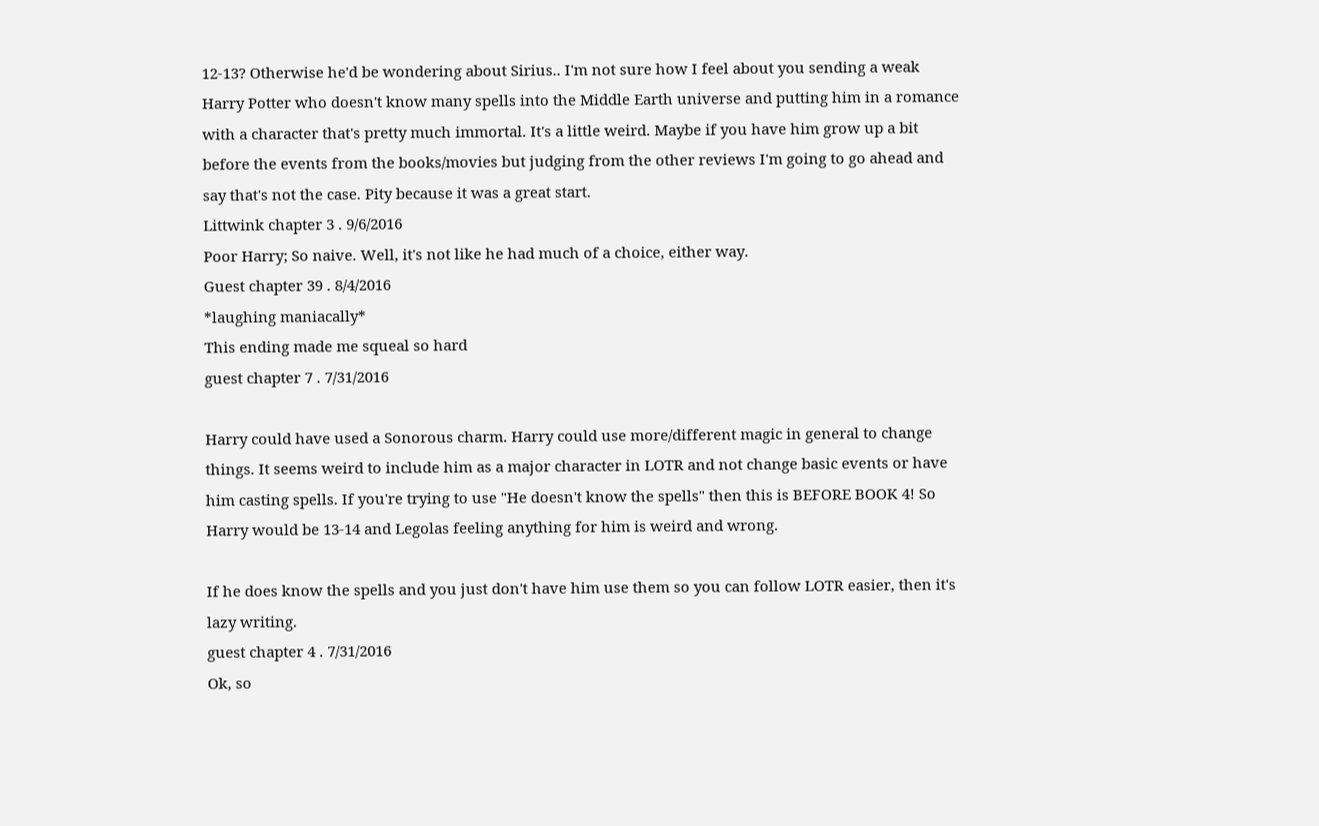12-13? Otherwise he'd be wondering about Sirius.. I'm not sure how I feel about you sending a weak Harry Potter who doesn't know many spells into the Middle Earth universe and putting him in a romance with a character that's pretty much immortal. It's a little weird. Maybe if you have him grow up a bit before the events from the books/movies but judging from the other reviews I'm going to go ahead and say that's not the case. Pity because it was a great start.
Littwink chapter 3 . 9/6/2016
Poor Harry; So naive. Well, it's not like he had much of a choice, either way.
Guest chapter 39 . 8/4/2016
*laughing maniacally*
This ending made me squeal so hard
guest chapter 7 . 7/31/2016

Harry could have used a Sonorous charm. Harry could use more/different magic in general to change things. It seems weird to include him as a major character in LOTR and not change basic events or have him casting spells. If you're trying to use "He doesn't know the spells" then this is BEFORE BOOK 4! So Harry would be 13-14 and Legolas feeling anything for him is weird and wrong.

If he does know the spells and you just don't have him use them so you can follow LOTR easier, then it's lazy writing.
guest chapter 4 . 7/31/2016
Ok, so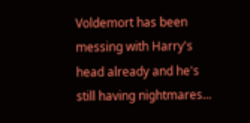Voldemort has been messing with Harry's head already and he's still having nightmares...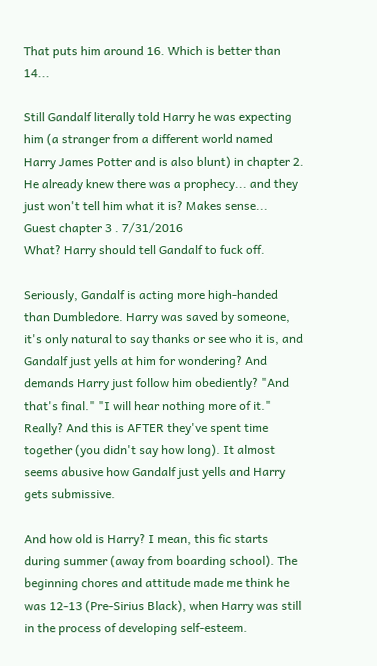That puts him around 16. Which is better than 14...

Still Gandalf literally told Harry he was expecting him (a stranger from a different world named Harry James Potter and is also blunt) in chapter 2. He already knew there was a prophecy... and they just won't tell him what it is? Makes sense...
Guest chapter 3 . 7/31/2016
What? Harry should tell Gandalf to fuck off.

Seriously, Gandalf is acting more high-handed than Dumbledore. Harry was saved by someone, it's only natural to say thanks or see who it is, and Gandalf just yells at him for wondering? And demands Harry just follow him obediently? "And that's final." "I will hear nothing more of it." Really? And this is AFTER they've spent time together (you didn't say how long). It almost seems abusive how Gandalf just yells and Harry gets submissive.

And how old is Harry? I mean, this fic starts during summer (away from boarding school). The beginning chores and attitude made me think he was 12-13 (Pre-Sirius Black), when Harry was still in the process of developing self-esteem.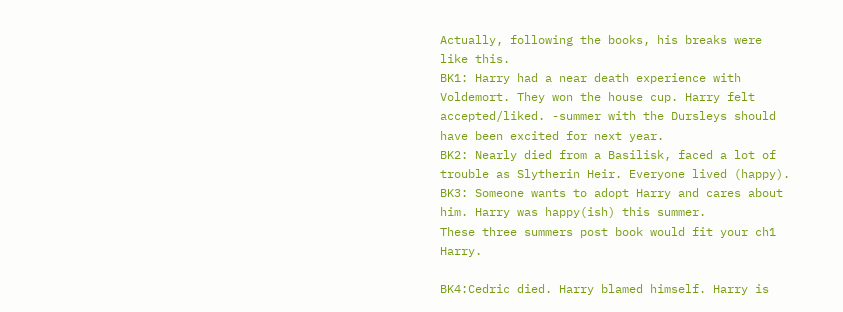Actually, following the books, his breaks were like this.
BK1: Harry had a near death experience with Voldemort. They won the house cup. Harry felt accepted/liked. -summer with the Dursleys should have been excited for next year.
BK2: Nearly died from a Basilisk, faced a lot of trouble as Slytherin Heir. Everyone lived (happy).
BK3: Someone wants to adopt Harry and cares about him. Harry was happy(ish) this summer.
These three summers post book would fit your ch1 Harry.

BK4:Cedric died. Harry blamed himself. Harry is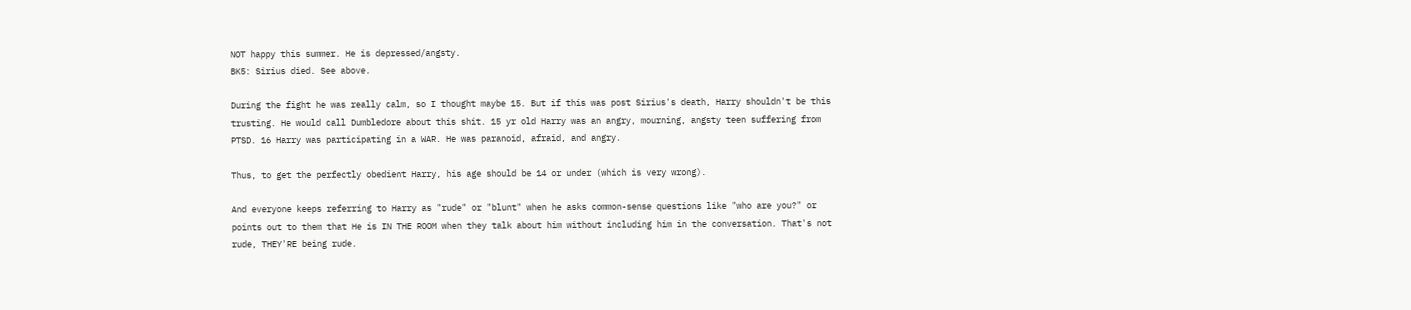NOT happy this summer. He is depressed/angsty.
BK5: Sirius died. See above.

During the fight he was really calm, so I thought maybe 15. But if this was post Sirius's death, Harry shouldn't be this trusting. He would call Dumbledore about this shit. 15 yr old Harry was an angry, mourning, angsty teen suffering from PTSD. 16 Harry was participating in a WAR. He was paranoid, afraid, and angry.

Thus, to get the perfectly obedient Harry, his age should be 14 or under (which is very wrong).

And everyone keeps referring to Harry as "rude" or "blunt" when he asks common-sense questions like "who are you?" or points out to them that He is IN THE ROOM when they talk about him without including him in the conversation. That's not rude, THEY'RE being rude.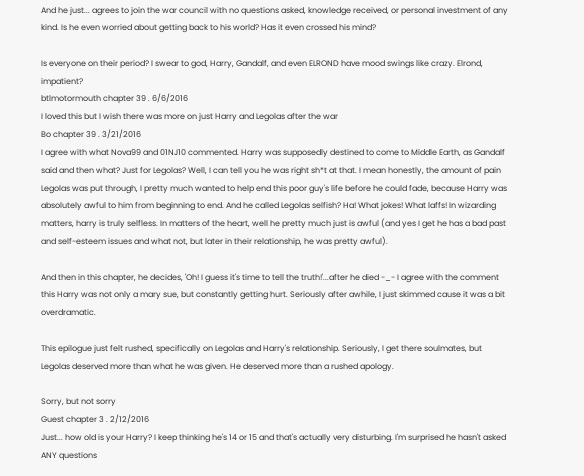And he just... agrees to join the war council with no questions asked, knowledge received, or personal investment of any kind. Is he even worried about getting back to his world? Has it even crossed his mind?

Is everyone on their period? I swear to god, Harry, Gandalf, and even ELROND have mood swings like crazy. Elrond, impatient?
btlmotormouth chapter 39 . 6/6/2016
I loved this but I wish there was more on just Harry and Legolas after the war
Bo chapter 39 . 3/21/2016
I agree with what Nova99 and 01NJ10 commented. Harry was supposedly destined to come to Middle Earth, as Gandalf said and then what? Just for Legolas? Well, I can tell you he was right sh*t at that. I mean honestly, the amount of pain Legolas was put through, I pretty much wanted to help end this poor guy's life before he could fade, because Harry was absolutely awful to him from beginning to end. And he called Legolas selfish? Ha! What jokes! What laffs! In wizarding matters, harry is truly selfless. In matters of the heart, well he pretty much just is awful (and yes I get he has a bad past and self-esteem issues and what not, but later in their relationship, he was pretty awful).

And then in this chapter, he decides, 'Oh! I guess it's time to tell the truth!'...after he died -_- I agree with the comment this Harry was not only a mary sue, but constantly getting hurt. Seriously after awhile, I just skimmed cause it was a bit overdramatic.

This epilogue just felt rushed, specifically on Legolas and Harry's relationship. Seriously, I get there soulmates, but Legolas deserved more than what he was given. He deserved more than a rushed apology.

Sorry, but not sorry
Guest chapter 3 . 2/12/2016
Just... how old is your Harry? I keep thinking he's 14 or 15 and that's actually very disturbing. I'm surprised he hasn't asked ANY questions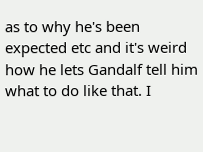as to why he's been expected etc and it's weird how he lets Gandalf tell him what to do like that. I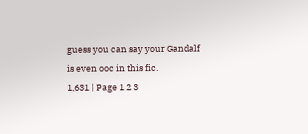guess you can say your Gandalf is even ooc in this fic.
1,631 | Page 1 2 3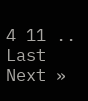4 11 .. Last Next »